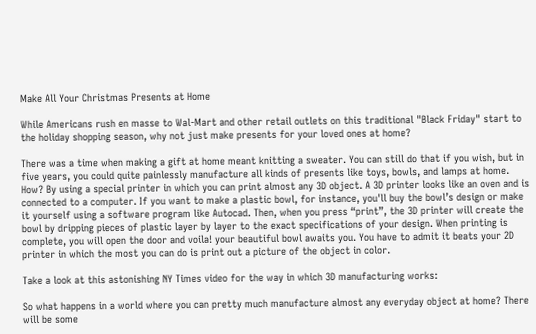Make All Your Christmas Presents at Home

While Americans rush en masse to Wal-Mart and other retail outlets on this traditional "Black Friday" start to the holiday shopping season, why not just make presents for your loved ones at home?

There was a time when making a gift at home meant knitting a sweater. You can still do that if you wish, but in five years, you could quite painlessly manufacture all kinds of presents like toys, bowls, and lamps at home. How? By using a special printer in which you can print almost any 3D object. A 3D printer looks like an oven and is connected to a computer. If you want to make a plastic bowl, for instance, you'll buy the bowl’s design or make it yourself using a software program like Autocad. Then, when you press “print”, the 3D printer will create the bowl by dripping pieces of plastic layer by layer to the exact specifications of your design. When printing is complete, you will open the door and voila! your beautiful bowl awaits you. You have to admit it beats your 2D printer in which the most you can do is print out a picture of the object in color.

Take a look at this astonishing NY Times video for the way in which 3D manufacturing works:

So what happens in a world where you can pretty much manufacture almost any everyday object at home? There will be some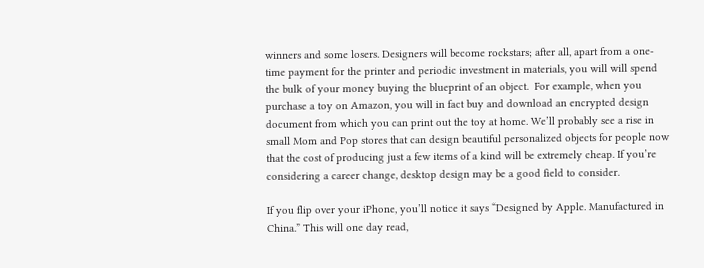winners and some losers. Designers will become rockstars; after all, apart from a one-time payment for the printer and periodic investment in materials, you will will spend the bulk of your money buying the blueprint of an object.  For example, when you purchase a toy on Amazon, you will in fact buy and download an encrypted design document from which you can print out the toy at home. We’ll probably see a rise in small Mom and Pop stores that can design beautiful personalized objects for people now that the cost of producing just a few items of a kind will be extremely cheap. If you’re considering a career change, desktop design may be a good field to consider.

If you flip over your iPhone, you’ll notice it says “Designed by Apple. Manufactured in China.” This will one day read,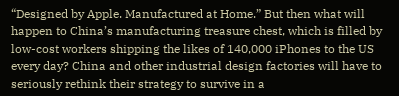“Designed by Apple. Manufactured at Home.” But then what will happen to China’s manufacturing treasure chest, which is filled by low-cost workers shipping the likes of 140,000 iPhones to the US every day? China and other industrial design factories will have to seriously rethink their strategy to survive in a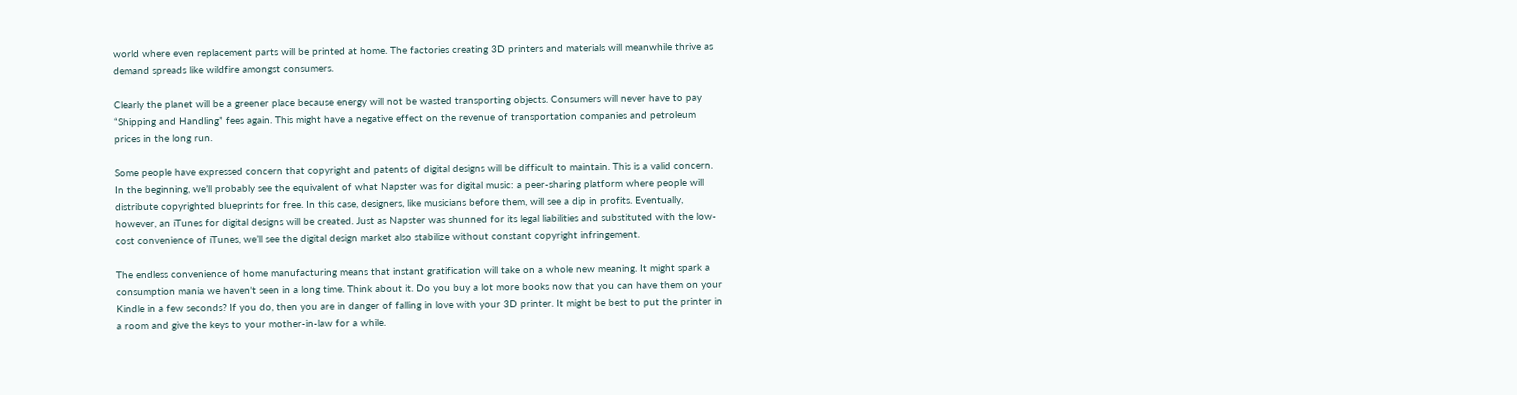world where even replacement parts will be printed at home. The factories creating 3D printers and materials will meanwhile thrive as demand spreads like wildfire amongst consumers.

Clearly the planet will be a greener place because energy will not be wasted transporting objects. Consumers will never have to pay “Shipping and Handling” fees again. This might have a negative effect on the revenue of transportation companies and petroleum prices in the long run.

Some people have expressed concern that copyright and patents of digital designs will be difficult to maintain. This is a valid concern. In the beginning, we’ll probably see the equivalent of what Napster was for digital music: a peer-sharing platform where people will distribute copyrighted blueprints for free. In this case, designers, like musicians before them, will see a dip in profits. Eventually, however, an iTunes for digital designs will be created. Just as Napster was shunned for its legal liabilities and substituted with the low-cost convenience of iTunes, we’ll see the digital design market also stabilize without constant copyright infringement.

The endless convenience of home manufacturing means that instant gratification will take on a whole new meaning. It might spark a consumption mania we haven't seen in a long time. Think about it. Do you buy a lot more books now that you can have them on your Kindle in a few seconds? If you do, then you are in danger of falling in love with your 3D printer. It might be best to put the printer in a room and give the keys to your mother-in-law for a while.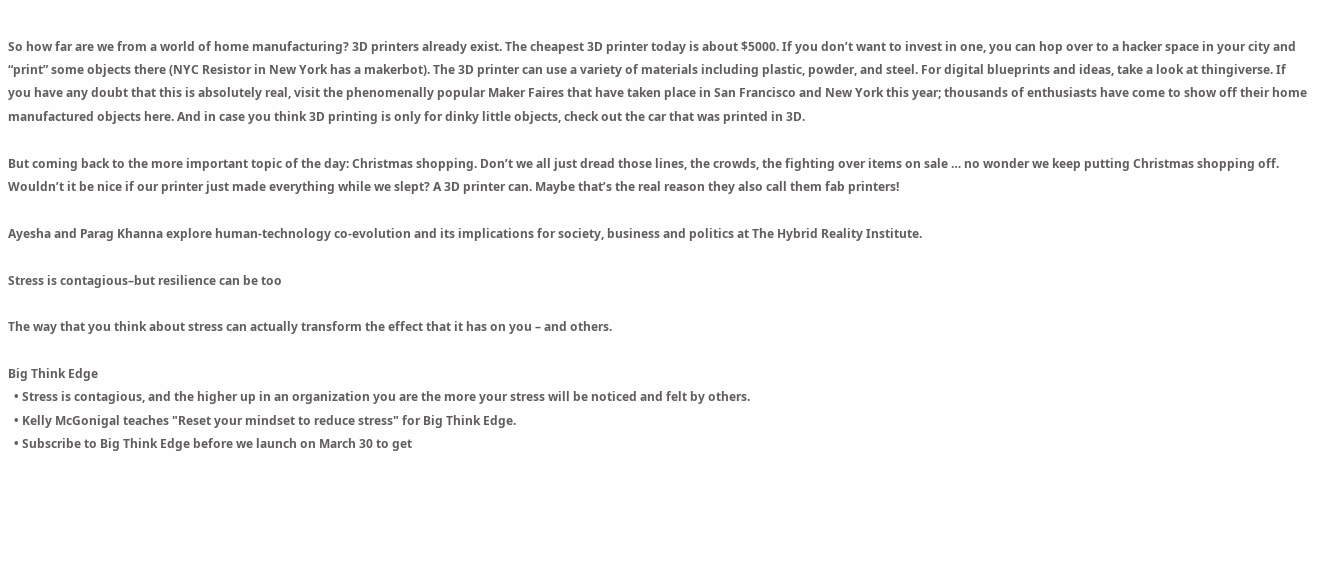So how far are we from a world of home manufacturing? 3D printers already exist. The cheapest 3D printer today is about $5000. If you don’t want to invest in one, you can hop over to a hacker space in your city and “print” some objects there (NYC Resistor in New York has a makerbot). The 3D printer can use a variety of materials including plastic, powder, and steel. For digital blueprints and ideas, take a look at thingiverse. If you have any doubt that this is absolutely real, visit the phenomenally popular Maker Faires that have taken place in San Francisco and New York this year; thousands of enthusiasts have come to show off their home manufactured objects here. And in case you think 3D printing is only for dinky little objects, check out the car that was printed in 3D.

But coming back to the more important topic of the day: Christmas shopping. Don’t we all just dread those lines, the crowds, the fighting over items on sale … no wonder we keep putting Christmas shopping off. Wouldn’t it be nice if our printer just made everything while we slept? A 3D printer can. Maybe that’s the real reason they also call them fab printers!

Ayesha and Parag Khanna explore human-technology co-evolution and its implications for society, business and politics at The Hybrid Reality Institute.

Stress is contagious–but resilience can be too

The way that you think about stress can actually transform the effect that it has on you – and others.

Big Think Edge
  • Stress is contagious, and the higher up in an organization you are the more your stress will be noticed and felt by others.
  • Kelly McGonigal teaches "Reset your mindset to reduce stress" for Big Think Edge.
  • Subscribe to Big Think Edge before we launch on March 30 to get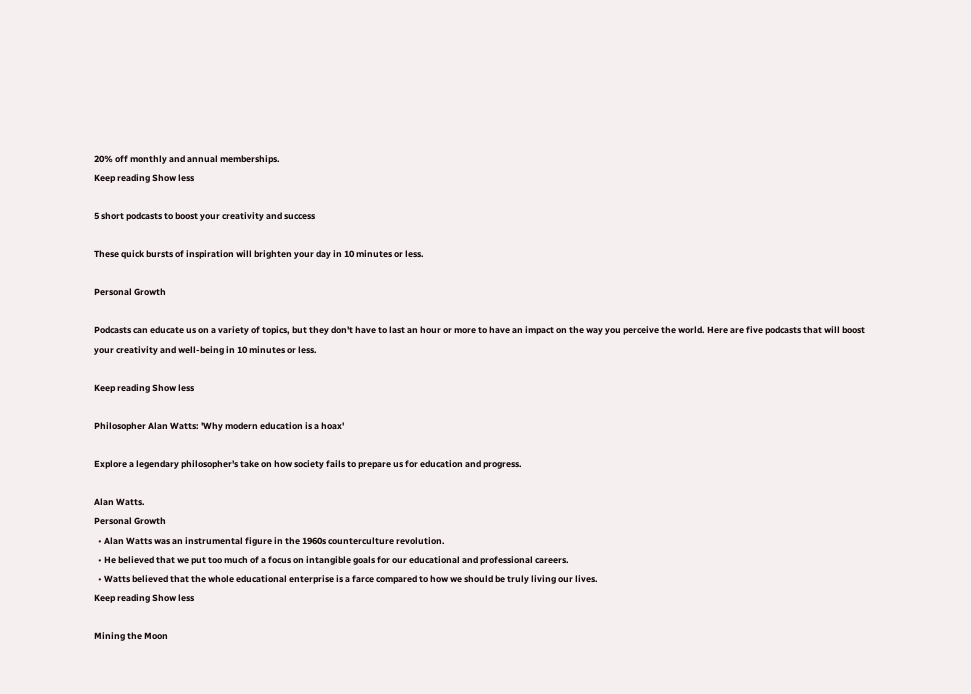20% off monthly and annual memberships.
Keep reading Show less

5 short podcasts to boost your creativity and success

These quick bursts of inspiration will brighten your day in 10 minutes or less.

Personal Growth

Podcasts can educate us on a variety of topics, but they don't have to last an hour or more to have an impact on the way you perceive the world. Here are five podcasts that will boost your creativity and well-being in 10 minutes or less.

Keep reading Show less

Philosopher Alan Watts: 'Why modern education is a hoax'

Explore a legendary philosopher's take on how society fails to prepare us for education and progress.

Alan Watts.
Personal Growth
  • Alan Watts was an instrumental figure in the 1960s counterculture revolution.
  • He believed that we put too much of a focus on intangible goals for our educational and professional careers.
  • Watts believed that the whole educational enterprise is a farce compared to how we should be truly living our lives.
Keep reading Show less

Mining the Moon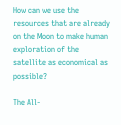How can we use the resources that are already on the Moon to make human exploration of the satellite as economical as possible?

The All-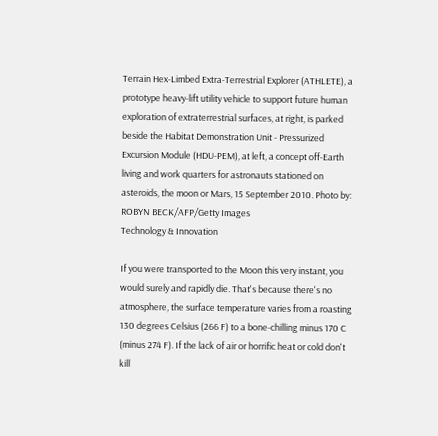Terrain Hex-Limbed Extra-Terrestrial Explorer (ATHLETE), a prototype heavy-lift utility vehicle to support future human exploration of extraterrestrial surfaces, at right, is parked beside the Habitat Demonstration Unit - Pressurized Excursion Module (HDU-PEM), at left, a concept off-Earth living and work quarters for astronauts stationed on asteroids, the moon or Mars, 15 September 2010. Photo by: ROBYN BECK/AFP/Getty Images
Technology & Innovation

If you were transported to the Moon this very instant, you would surely and rapidly die. That's because there's no atmosphere, the surface temperature varies from a roasting 130 degrees Celsius (266 F) to a bone-chilling minus 170 C (minus 274 F). If the lack of air or horrific heat or cold don't kill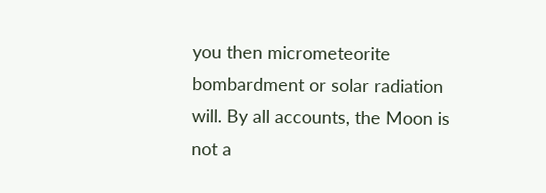you then micrometeorite bombardment or solar radiation will. By all accounts, the Moon is not a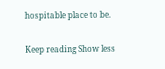hospitable place to be.

Keep reading Show less